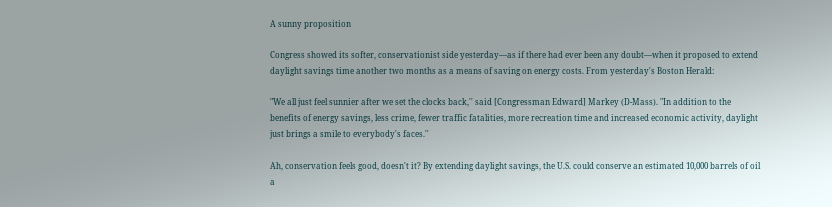A sunny proposition

Congress showed its softer, conservationist side yesterday—as if there had ever been any doubt—when it proposed to extend daylight savings time another two months as a means of saving on energy costs. From yesterday's Boston Herald:

"We all just feel sunnier after we set the clocks back,'' said [Congressman Edward] Markey (D-Mass). "In addition to the benefits of energy savings, less crime, fewer traffic fatalities, more recreation time and increased economic activity, daylight just brings a smile to everybody's faces.''

Ah, conservation feels good, doesn't it? By extending daylight savings, the U.S. could conserve an estimated 10,000 barrels of oil a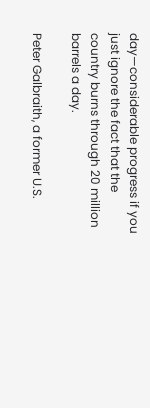day—considerable progress if you just ignore the fact that the country burns through 20 million barrels a day.

Peter Galbraith, a former U.S.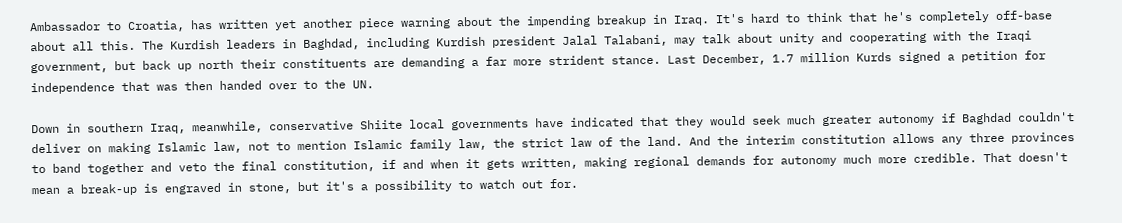Ambassador to Croatia, has written yet another piece warning about the impending breakup in Iraq. It's hard to think that he's completely off-base about all this. The Kurdish leaders in Baghdad, including Kurdish president Jalal Talabani, may talk about unity and cooperating with the Iraqi government, but back up north their constituents are demanding a far more strident stance. Last December, 1.7 million Kurds signed a petition for independence that was then handed over to the UN.

Down in southern Iraq, meanwhile, conservative Shiite local governments have indicated that they would seek much greater autonomy if Baghdad couldn't deliver on making Islamic law, not to mention Islamic family law, the strict law of the land. And the interim constitution allows any three provinces to band together and veto the final constitution, if and when it gets written, making regional demands for autonomy much more credible. That doesn't mean a break-up is engraved in stone, but it's a possibility to watch out for.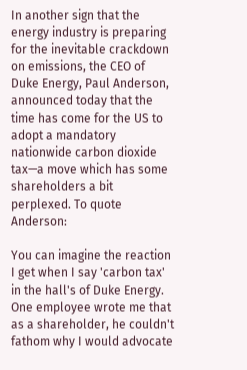In another sign that the energy industry is preparing for the inevitable crackdown on emissions, the CEO of Duke Energy, Paul Anderson, announced today that the time has come for the US to adopt a mandatory nationwide carbon dioxide tax—a move which has some shareholders a bit perplexed. To quote Anderson:

You can imagine the reaction I get when I say 'carbon tax' in the hall's of Duke Energy. One employee wrote me that as a shareholder, he couldn't fathom why I would advocate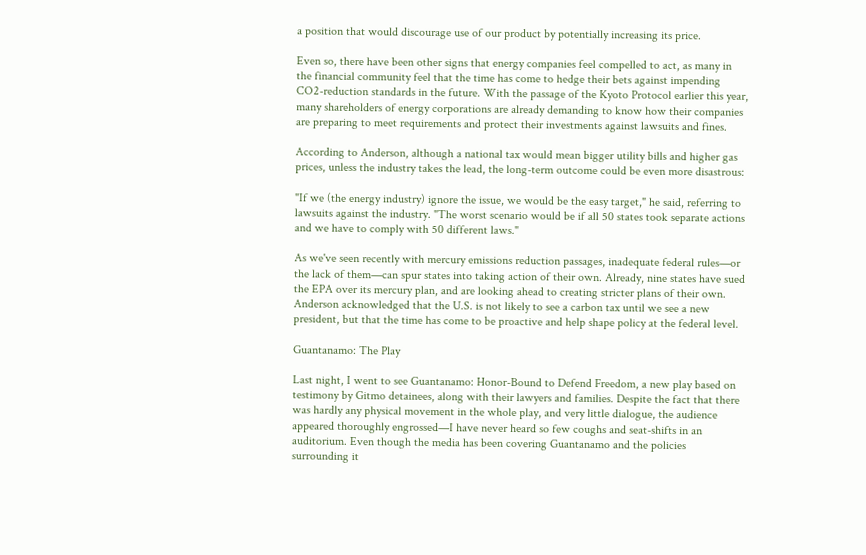a position that would discourage use of our product by potentially increasing its price.

Even so, there have been other signs that energy companies feel compelled to act, as many in the financial community feel that the time has come to hedge their bets against impending CO2-reduction standards in the future. With the passage of the Kyoto Protocol earlier this year, many shareholders of energy corporations are already demanding to know how their companies are preparing to meet requirements and protect their investments against lawsuits and fines.

According to Anderson, although a national tax would mean bigger utility bills and higher gas prices, unless the industry takes the lead, the long-term outcome could be even more disastrous:

"If we (the energy industry) ignore the issue, we would be the easy target," he said, referring to lawsuits against the industry. "The worst scenario would be if all 50 states took separate actions and we have to comply with 50 different laws."

As we've seen recently with mercury emissions reduction passages, inadequate federal rules—or the lack of them—can spur states into taking action of their own. Already, nine states have sued the EPA over its mercury plan, and are looking ahead to creating stricter plans of their own. Anderson acknowledged that the U.S. is not likely to see a carbon tax until we see a new president, but that the time has come to be proactive and help shape policy at the federal level.

Guantanamo: The Play

Last night, I went to see Guantanamo: Honor-Bound to Defend Freedom, a new play based on testimony by Gitmo detainees, along with their lawyers and families. Despite the fact that there was hardly any physical movement in the whole play, and very little dialogue, the audience appeared thoroughly engrossed—I have never heard so few coughs and seat-shifts in an auditorium. Even though the media has been covering Guantanamo and the policies surrounding it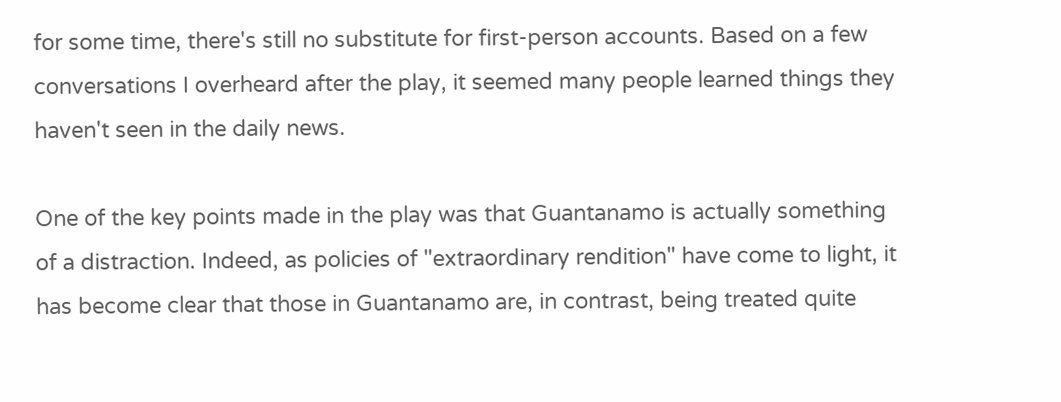for some time, there's still no substitute for first-person accounts. Based on a few conversations I overheard after the play, it seemed many people learned things they haven't seen in the daily news.

One of the key points made in the play was that Guantanamo is actually something of a distraction. Indeed, as policies of "extraordinary rendition" have come to light, it has become clear that those in Guantanamo are, in contrast, being treated quite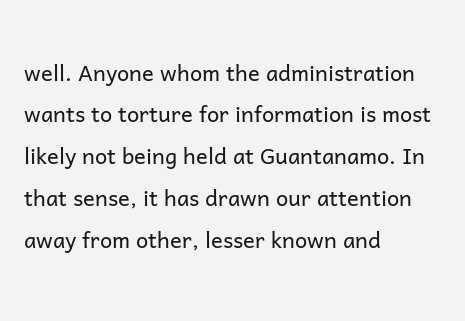well. Anyone whom the administration wants to torture for information is most likely not being held at Guantanamo. In that sense, it has drawn our attention away from other, lesser known and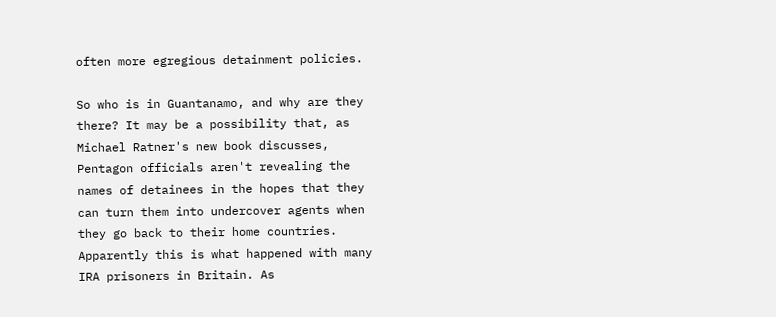often more egregious detainment policies.

So who is in Guantanamo, and why are they there? It may be a possibility that, as Michael Ratner's new book discusses, Pentagon officials aren't revealing the names of detainees in the hopes that they can turn them into undercover agents when they go back to their home countries. Apparently this is what happened with many IRA prisoners in Britain. As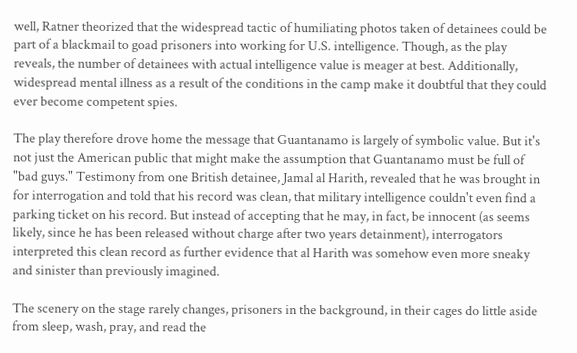well, Ratner theorized that the widespread tactic of humiliating photos taken of detainees could be part of a blackmail to goad prisoners into working for U.S. intelligence. Though, as the play reveals, the number of detainees with actual intelligence value is meager at best. Additionally, widespread mental illness as a result of the conditions in the camp make it doubtful that they could ever become competent spies.

The play therefore drove home the message that Guantanamo is largely of symbolic value. But it's not just the American public that might make the assumption that Guantanamo must be full of "bad guys." Testimony from one British detainee, Jamal al Harith, revealed that he was brought in for interrogation and told that his record was clean, that military intelligence couldn't even find a parking ticket on his record. But instead of accepting that he may, in fact, be innocent (as seems likely, since he has been released without charge after two years detainment), interrogators interpreted this clean record as further evidence that al Harith was somehow even more sneaky and sinister than previously imagined.

The scenery on the stage rarely changes, prisoners in the background, in their cages do little aside from sleep, wash, pray, and read the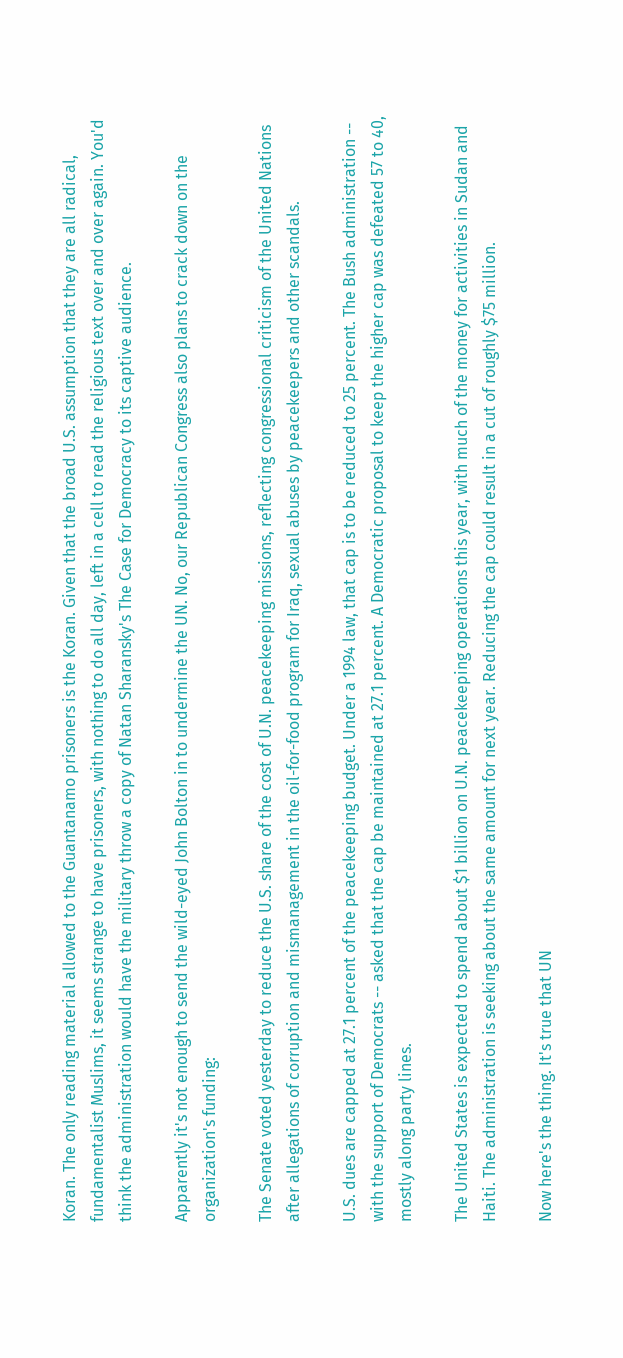Koran. The only reading material allowed to the Guantanamo prisoners is the Koran. Given that the broad U.S. assumption that they are all radical, fundamentalist Muslims, it seems strange to have prisoners, with nothing to do all day, left in a cell to read the religious text over and over again. You'd think the administration would have the military throw a copy of Natan Sharansky's The Case for Democracy to its captive audience.

Apparently it's not enough to send the wild-eyed John Bolton in to undermine the UN. No, our Republican Congress also plans to crack down on the organization's funding:

The Senate voted yesterday to reduce the U.S. share of the cost of U.N. peacekeeping missions, reflecting congressional criticism of the United Nations after allegations of corruption and mismanagement in the oil-for-food program for Iraq, sexual abuses by peacekeepers and other scandals.

U.S. dues are capped at 27.1 percent of the peacekeeping budget. Under a 1994 law, that cap is to be reduced to 25 percent. The Bush administration -- with the support of Democrats -- asked that the cap be maintained at 27.1 percent. A Democratic proposal to keep the higher cap was defeated 57 to 40, mostly along party lines.

The United States is expected to spend about $1 billion on U.N. peacekeeping operations this year, with much of the money for activities in Sudan and Haiti. The administration is seeking about the same amount for next year. Reducing the cap could result in a cut of roughly $75 million.

Now here's the thing. It's true that UN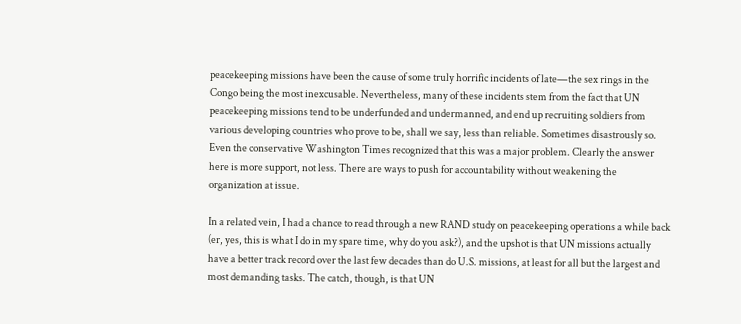peacekeeping missions have been the cause of some truly horrific incidents of late—the sex rings in the Congo being the most inexcusable. Nevertheless, many of these incidents stem from the fact that UN peacekeeping missions tend to be underfunded and undermanned, and end up recruiting soldiers from various developing countries who prove to be, shall we say, less than reliable. Sometimes disastrously so. Even the conservative Washington Times recognized that this was a major problem. Clearly the answer here is more support, not less. There are ways to push for accountability without weakening the organization at issue.

In a related vein, I had a chance to read through a new RAND study on peacekeeping operations a while back (er, yes, this is what I do in my spare time, why do you ask?), and the upshot is that UN missions actually have a better track record over the last few decades than do U.S. missions, at least for all but the largest and most demanding tasks. The catch, though, is that UN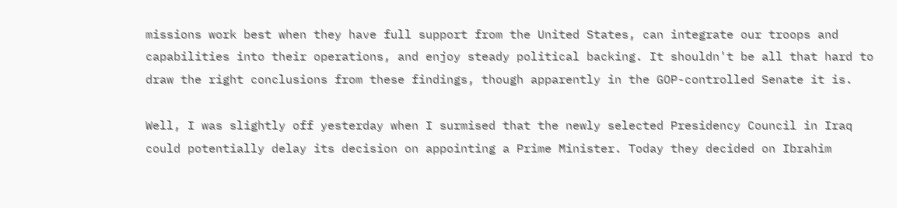missions work best when they have full support from the United States, can integrate our troops and capabilities into their operations, and enjoy steady political backing. It shouldn't be all that hard to draw the right conclusions from these findings, though apparently in the GOP-controlled Senate it is.

Well, I was slightly off yesterday when I surmised that the newly selected Presidency Council in Iraq could potentially delay its decision on appointing a Prime Minister. Today they decided on Ibrahim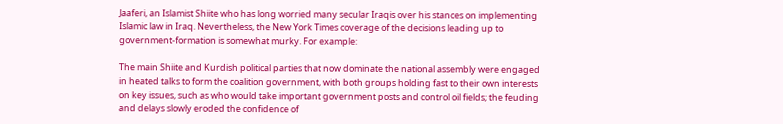Jaaferi, an Islamist Shiite who has long worried many secular Iraqis over his stances on implementing Islamic law in Iraq. Nevertheless, the New York Times coverage of the decisions leading up to government-formation is somewhat murky. For example:

The main Shiite and Kurdish political parties that now dominate the national assembly were engaged in heated talks to form the coalition government, with both groups holding fast to their own interests on key issues, such as who would take important government posts and control oil fields; the feuding and delays slowly eroded the confidence of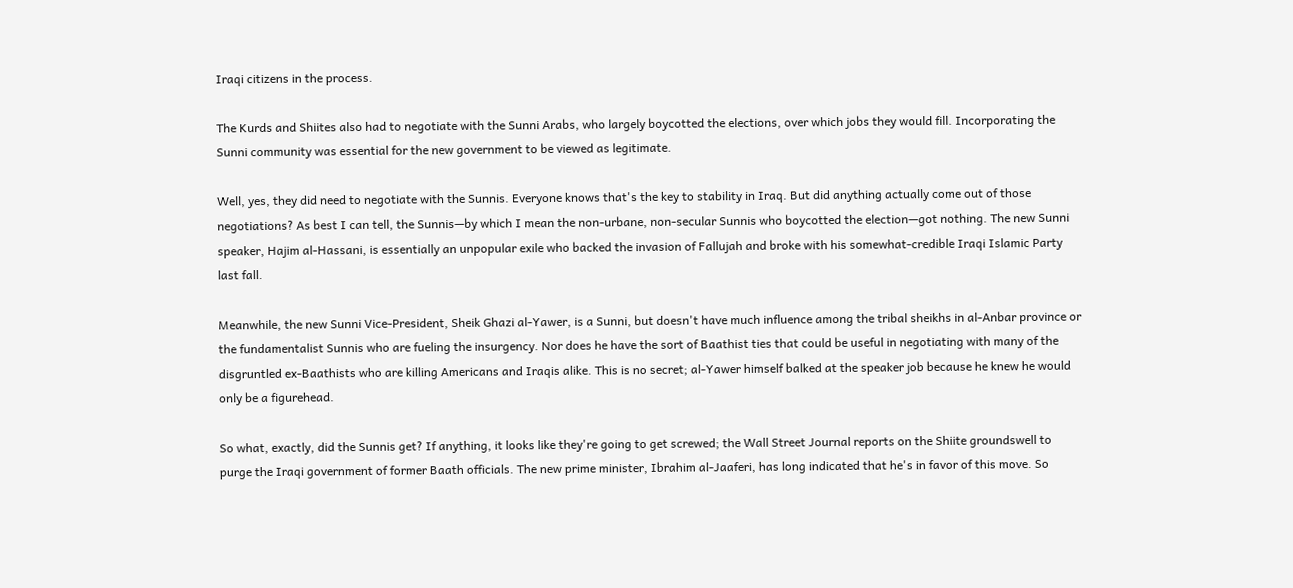Iraqi citizens in the process.

The Kurds and Shiites also had to negotiate with the Sunni Arabs, who largely boycotted the elections, over which jobs they would fill. Incorporating the Sunni community was essential for the new government to be viewed as legitimate.

Well, yes, they did need to negotiate with the Sunnis. Everyone knows that's the key to stability in Iraq. But did anything actually come out of those negotiations? As best I can tell, the Sunnis—by which I mean the non-urbane, non-secular Sunnis who boycotted the election—got nothing. The new Sunni speaker, Hajim al-Hassani, is essentially an unpopular exile who backed the invasion of Fallujah and broke with his somewhat-credible Iraqi Islamic Party last fall.

Meanwhile, the new Sunni Vice-President, Sheik Ghazi al-Yawer, is a Sunni, but doesn't have much influence among the tribal sheikhs in al-Anbar province or the fundamentalist Sunnis who are fueling the insurgency. Nor does he have the sort of Baathist ties that could be useful in negotiating with many of the disgruntled ex-Baathists who are killing Americans and Iraqis alike. This is no secret; al-Yawer himself balked at the speaker job because he knew he would only be a figurehead.

So what, exactly, did the Sunnis get? If anything, it looks like they're going to get screwed; the Wall Street Journal reports on the Shiite groundswell to purge the Iraqi government of former Baath officials. The new prime minister, Ibrahim al-Jaaferi, has long indicated that he's in favor of this move. So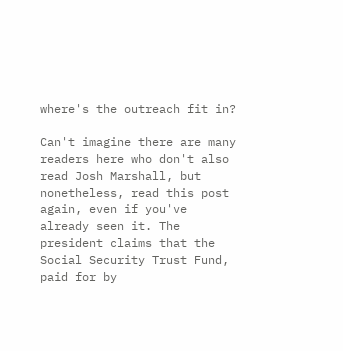where's the outreach fit in?

Can't imagine there are many readers here who don't also read Josh Marshall, but nonetheless, read this post again, even if you've already seen it. The president claims that the Social Security Trust Fund, paid for by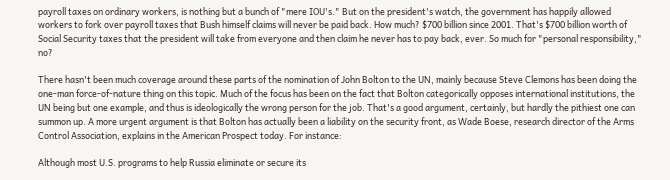payroll taxes on ordinary workers, is nothing but a bunch of "mere IOU's." But on the president's watch, the government has happily allowed workers to fork over payroll taxes that Bush himself claims will never be paid back. How much? $700 billion since 2001. That's $700 billion worth of Social Security taxes that the president will take from everyone and then claim he never has to pay back, ever. So much for "personal responsibility," no?

There hasn't been much coverage around these parts of the nomination of John Bolton to the UN, mainly because Steve Clemons has been doing the one-man force-of-nature thing on this topic. Much of the focus has been on the fact that Bolton categorically opposes international institutions, the UN being but one example, and thus is ideologically the wrong person for the job. That's a good argument, certainly, but hardly the pithiest one can summon up. A more urgent argument is that Bolton has actually been a liability on the security front, as Wade Boese, research director of the Arms Control Association, explains in the American Prospect today. For instance:

Although most U.S. programs to help Russia eliminate or secure its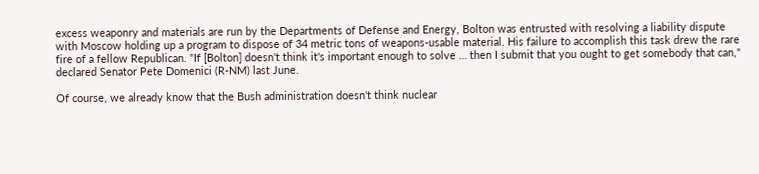excess weaponry and materials are run by the Departments of Defense and Energy, Bolton was entrusted with resolving a liability dispute with Moscow holding up a program to dispose of 34 metric tons of weapons-usable material. His failure to accomplish this task drew the rare fire of a fellow Republican. "If [Bolton] doesn't think it's important enough to solve … then I submit that you ought to get somebody that can," declared Senator Pete Domenici (R-NM) last June.

Of course, we already know that the Bush administration doesn't think nuclear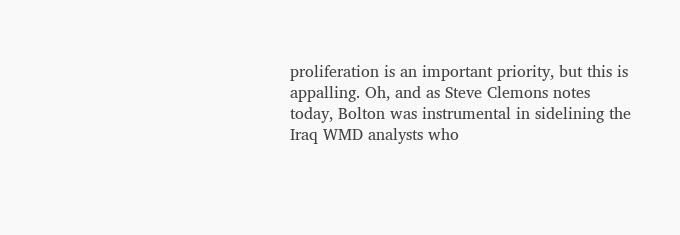proliferation is an important priority, but this is appalling. Oh, and as Steve Clemons notes today, Bolton was instrumental in sidelining the Iraq WMD analysts who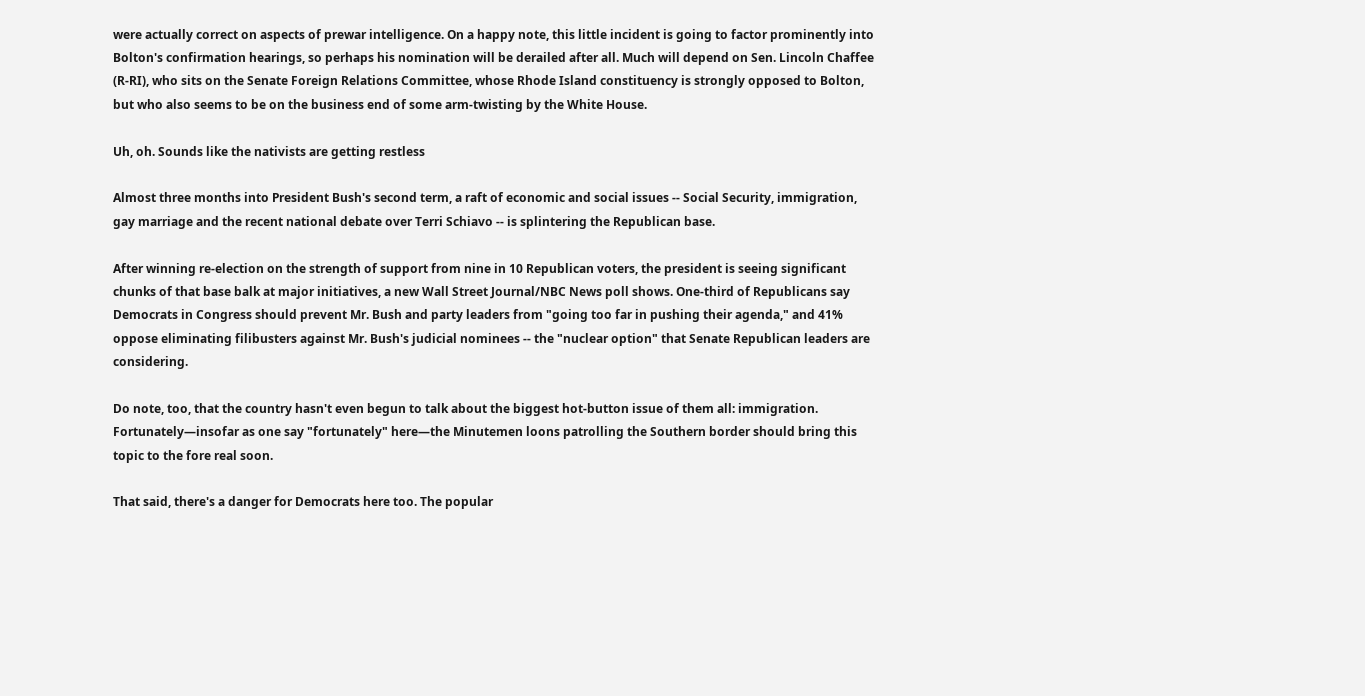were actually correct on aspects of prewar intelligence. On a happy note, this little incident is going to factor prominently into Bolton's confirmation hearings, so perhaps his nomination will be derailed after all. Much will depend on Sen. Lincoln Chaffee (R-RI), who sits on the Senate Foreign Relations Committee, whose Rhode Island constituency is strongly opposed to Bolton, but who also seems to be on the business end of some arm-twisting by the White House.

Uh, oh. Sounds like the nativists are getting restless

Almost three months into President Bush's second term, a raft of economic and social issues -- Social Security, immigration, gay marriage and the recent national debate over Terri Schiavo -- is splintering the Republican base.

After winning re-election on the strength of support from nine in 10 Republican voters, the president is seeing significant chunks of that base balk at major initiatives, a new Wall Street Journal/NBC News poll shows. One-third of Republicans say Democrats in Congress should prevent Mr. Bush and party leaders from "going too far in pushing their agenda," and 41% oppose eliminating filibusters against Mr. Bush's judicial nominees -- the "nuclear option" that Senate Republican leaders are considering.

Do note, too, that the country hasn't even begun to talk about the biggest hot-button issue of them all: immigration. Fortunately—insofar as one say "fortunately" here—the Minutemen loons patrolling the Southern border should bring this topic to the fore real soon.

That said, there's a danger for Democrats here too. The popular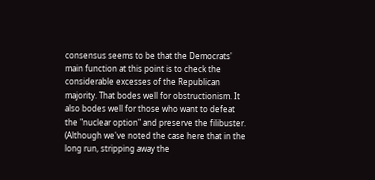consensus seems to be that the Democrats' main function at this point is to check the considerable excesses of the Republican majority. That bodes well for obstructionism. It also bodes well for those who want to defeat the "nuclear option" and preserve the filibuster. (Although we've noted the case here that in the long run, stripping away the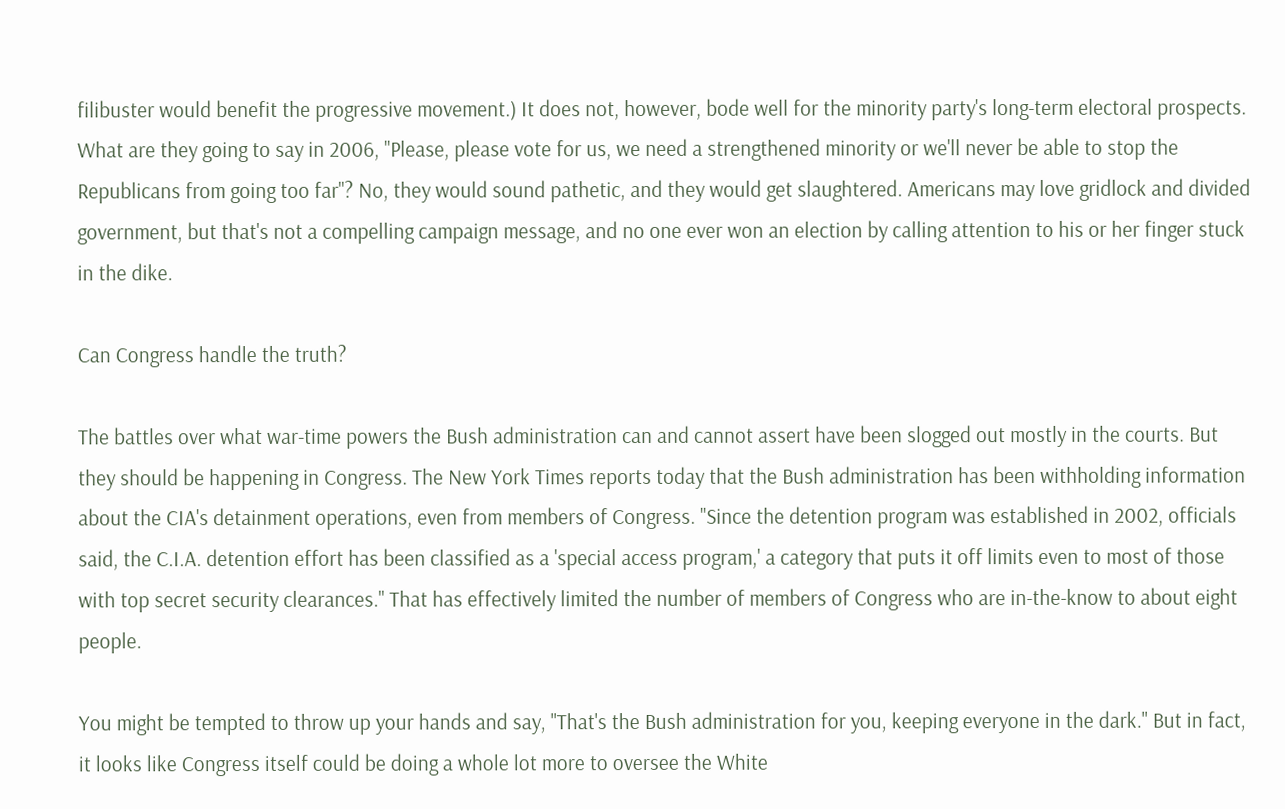filibuster would benefit the progressive movement.) It does not, however, bode well for the minority party's long-term electoral prospects. What are they going to say in 2006, "Please, please vote for us, we need a strengthened minority or we'll never be able to stop the Republicans from going too far"? No, they would sound pathetic, and they would get slaughtered. Americans may love gridlock and divided government, but that's not a compelling campaign message, and no one ever won an election by calling attention to his or her finger stuck in the dike.

Can Congress handle the truth?

The battles over what war-time powers the Bush administration can and cannot assert have been slogged out mostly in the courts. But they should be happening in Congress. The New York Times reports today that the Bush administration has been withholding information about the CIA's detainment operations, even from members of Congress. "Since the detention program was established in 2002, officials said, the C.I.A. detention effort has been classified as a 'special access program,' a category that puts it off limits even to most of those with top secret security clearances." That has effectively limited the number of members of Congress who are in-the-know to about eight people.

You might be tempted to throw up your hands and say, "That's the Bush administration for you, keeping everyone in the dark." But in fact, it looks like Congress itself could be doing a whole lot more to oversee the White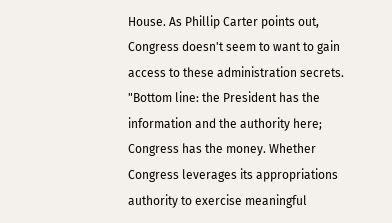House. As Phillip Carter points out, Congress doesn't seem to want to gain access to these administration secrets. "Bottom line: the President has the information and the authority here; Congress has the money. Whether Congress leverages its appropriations authority to exercise meaningful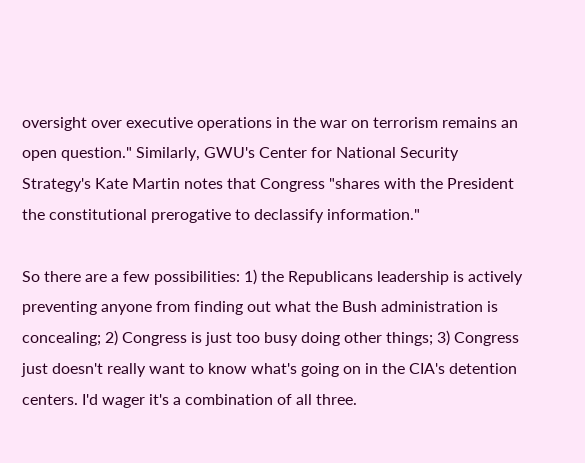oversight over executive operations in the war on terrorism remains an open question." Similarly, GWU's Center for National Security Strategy's Kate Martin notes that Congress "shares with the President the constitutional prerogative to declassify information."

So there are a few possibilities: 1) the Republicans leadership is actively preventing anyone from finding out what the Bush administration is concealing; 2) Congress is just too busy doing other things; 3) Congress just doesn't really want to know what's going on in the CIA's detention centers. I'd wager it's a combination of all three.